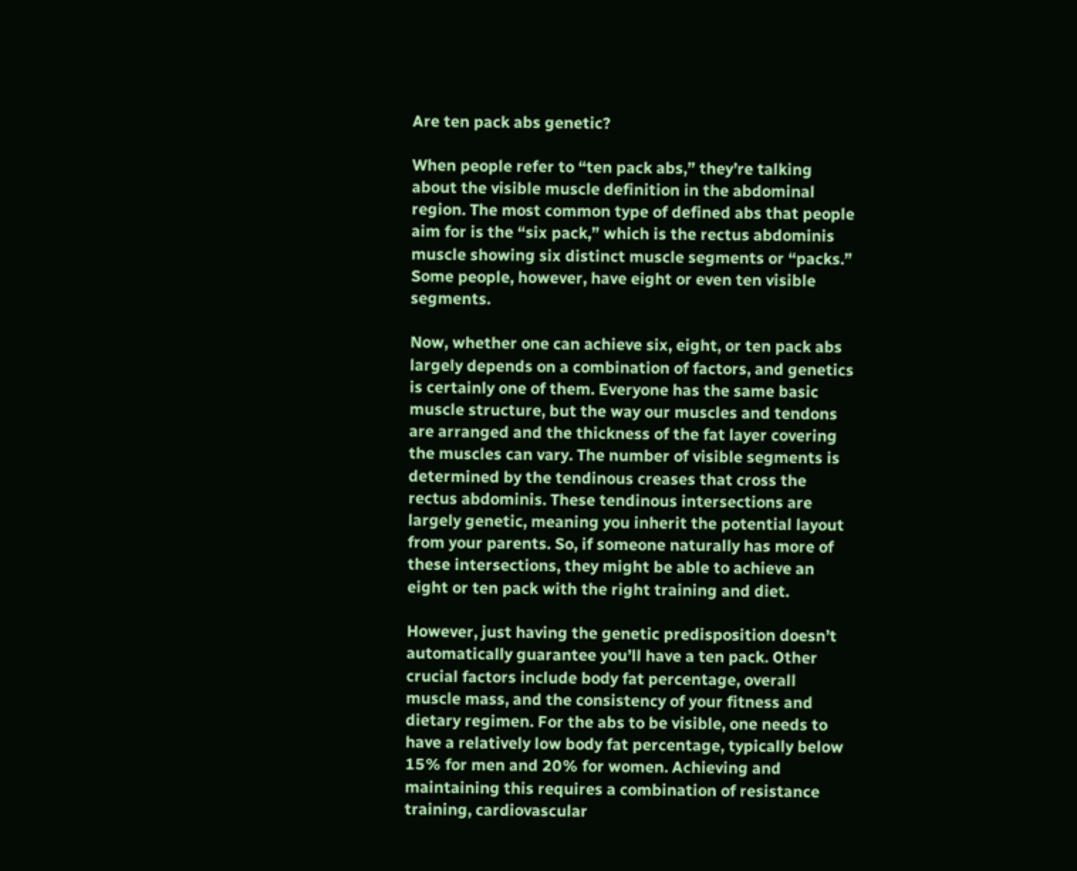Are ten pack abs genetic?

When people refer to “ten pack abs,” they’re talking about the visible muscle definition in the abdominal region. The most common type of defined abs that people aim for is the “six pack,” which is the rectus abdominis muscle showing six distinct muscle segments or “packs.” Some people, however, have eight or even ten visible segments.

Now, whether one can achieve six, eight, or ten pack abs largely depends on a combination of factors, and genetics is certainly one of them. Everyone has the same basic muscle structure, but the way our muscles and tendons are arranged and the thickness of the fat layer covering the muscles can vary. The number of visible segments is determined by the tendinous creases that cross the rectus abdominis. These tendinous intersections are largely genetic, meaning you inherit the potential layout from your parents. So, if someone naturally has more of these intersections, they might be able to achieve an eight or ten pack with the right training and diet.

However, just having the genetic predisposition doesn’t automatically guarantee you’ll have a ten pack. Other crucial factors include body fat percentage, overall muscle mass, and the consistency of your fitness and dietary regimen. For the abs to be visible, one needs to have a relatively low body fat percentage, typically below 15% for men and 20% for women. Achieving and maintaining this requires a combination of resistance training, cardiovascular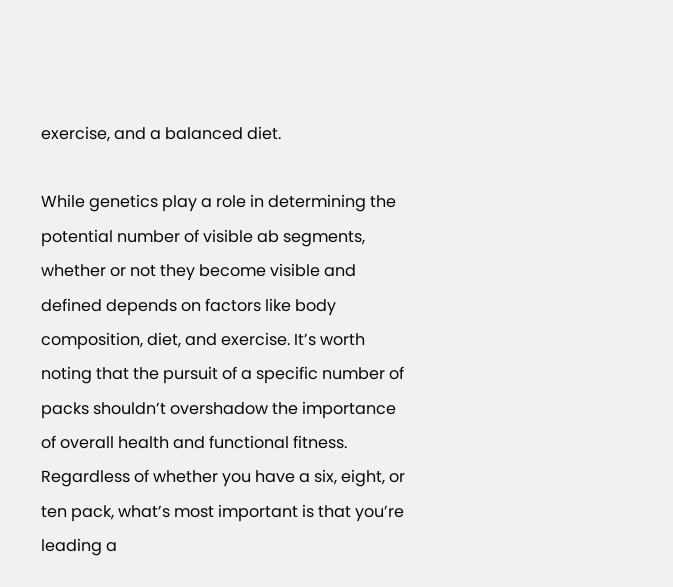exercise, and a balanced diet.

While genetics play a role in determining the potential number of visible ab segments, whether or not they become visible and defined depends on factors like body composition, diet, and exercise. It’s worth noting that the pursuit of a specific number of packs shouldn’t overshadow the importance of overall health and functional fitness. Regardless of whether you have a six, eight, or ten pack, what’s most important is that you’re leading a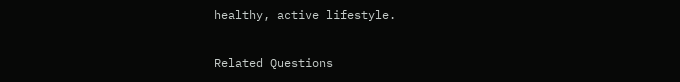healthy, active lifestyle.

Related Questions